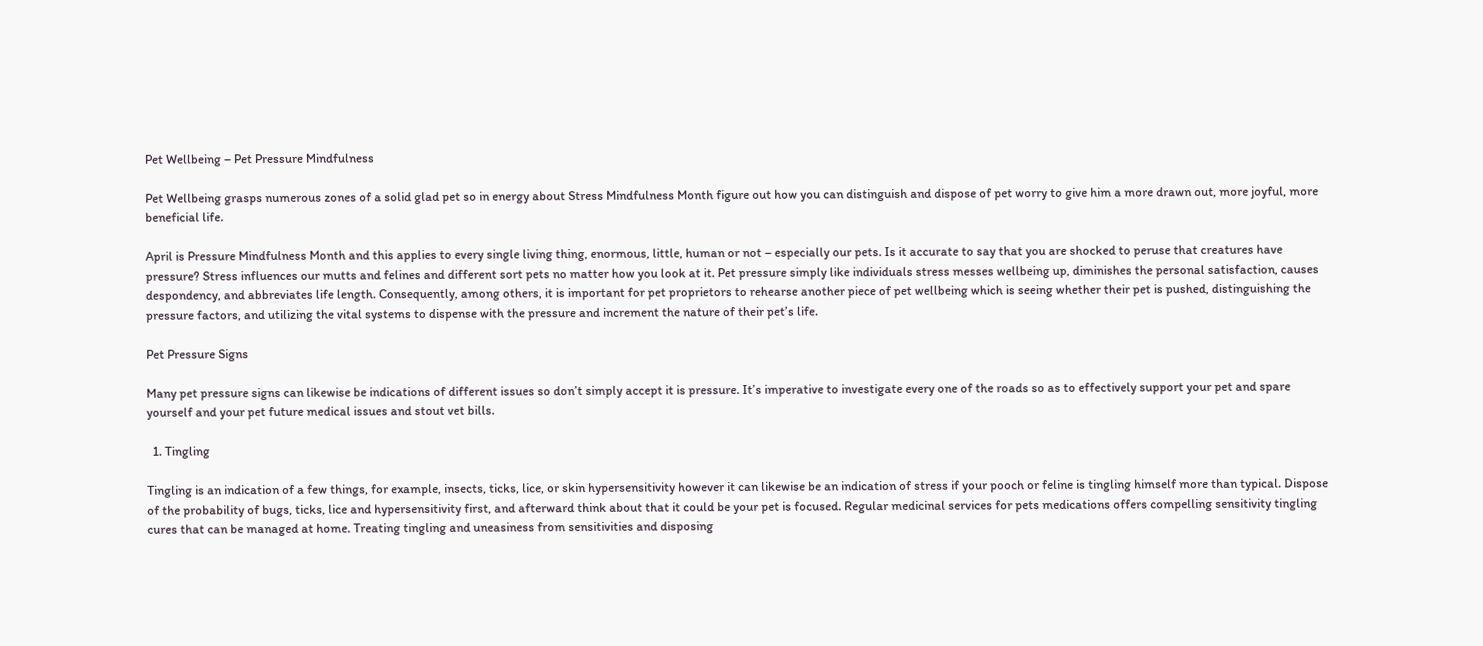Pet Wellbeing – Pet Pressure Mindfulness

Pet Wellbeing grasps numerous zones of a solid glad pet so in energy about Stress Mindfulness Month figure out how you can distinguish and dispose of pet worry to give him a more drawn out, more joyful, more beneficial life.

April is Pressure Mindfulness Month and this applies to every single living thing, enormous, little, human or not – especially our pets. Is it accurate to say that you are shocked to peruse that creatures have pressure? Stress influences our mutts and felines and different sort pets no matter how you look at it. Pet pressure simply like individuals stress messes wellbeing up, diminishes the personal satisfaction, causes despondency, and abbreviates life length. Consequently, among others, it is important for pet proprietors to rehearse another piece of pet wellbeing which is seeing whether their pet is pushed, distinguishing the pressure factors, and utilizing the vital systems to dispense with the pressure and increment the nature of their pet’s life.

Pet Pressure Signs

Many pet pressure signs can likewise be indications of different issues so don’t simply accept it is pressure. It’s imperative to investigate every one of the roads so as to effectively support your pet and spare yourself and your pet future medical issues and stout vet bills.

  1. Tingling

Tingling is an indication of a few things, for example, insects, ticks, lice, or skin hypersensitivity however it can likewise be an indication of stress if your pooch or feline is tingling himself more than typical. Dispose of the probability of bugs, ticks, lice and hypersensitivity first, and afterward think about that it could be your pet is focused. Regular medicinal services for pets medications offers compelling sensitivity tingling cures that can be managed at home. Treating tingling and uneasiness from sensitivities and disposing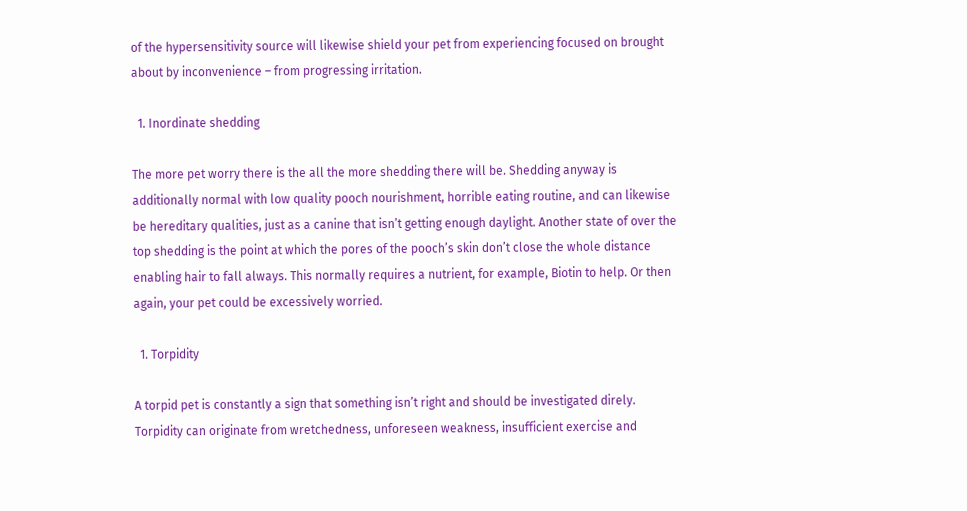of the hypersensitivity source will likewise shield your pet from experiencing focused on brought about by inconvenience – from progressing irritation.

  1. Inordinate shedding

The more pet worry there is the all the more shedding there will be. Shedding anyway is additionally normal with low quality pooch nourishment, horrible eating routine, and can likewise be hereditary qualities, just as a canine that isn’t getting enough daylight. Another state of over the top shedding is the point at which the pores of the pooch’s skin don’t close the whole distance enabling hair to fall always. This normally requires a nutrient, for example, Biotin to help. Or then again, your pet could be excessively worried.

  1. Torpidity

A torpid pet is constantly a sign that something isn’t right and should be investigated direly. Torpidity can originate from wretchedness, unforeseen weakness, insufficient exercise and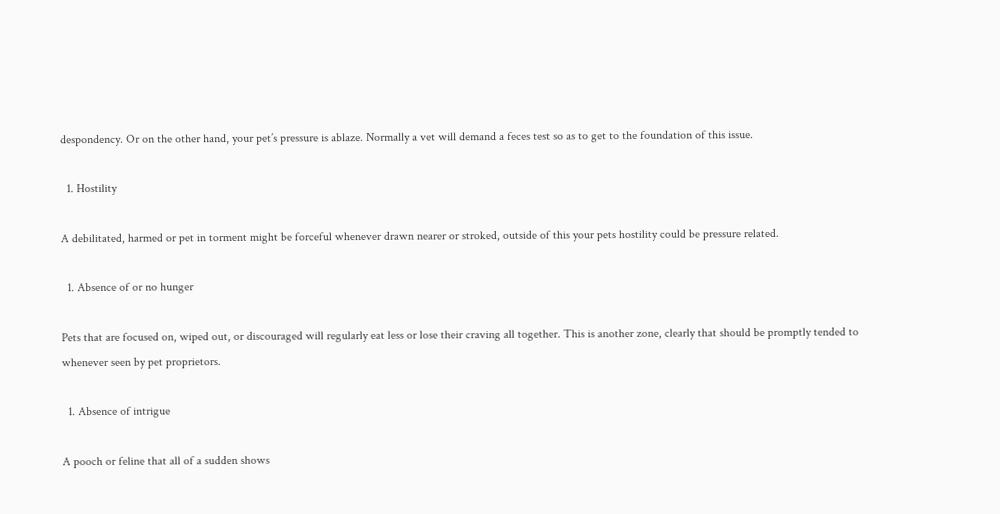despondency. Or on the other hand, your pet’s pressure is ablaze. Normally a vet will demand a feces test so as to get to the foundation of this issue.

  1. Hostility

A debilitated, harmed or pet in torment might be forceful whenever drawn nearer or stroked, outside of this your pets hostility could be pressure related.

  1. Absence of or no hunger

Pets that are focused on, wiped out, or discouraged will regularly eat less or lose their craving all together. This is another zone, clearly that should be promptly tended to whenever seen by pet proprietors.

  1. Absence of intrigue

A pooch or feline that all of a sudden shows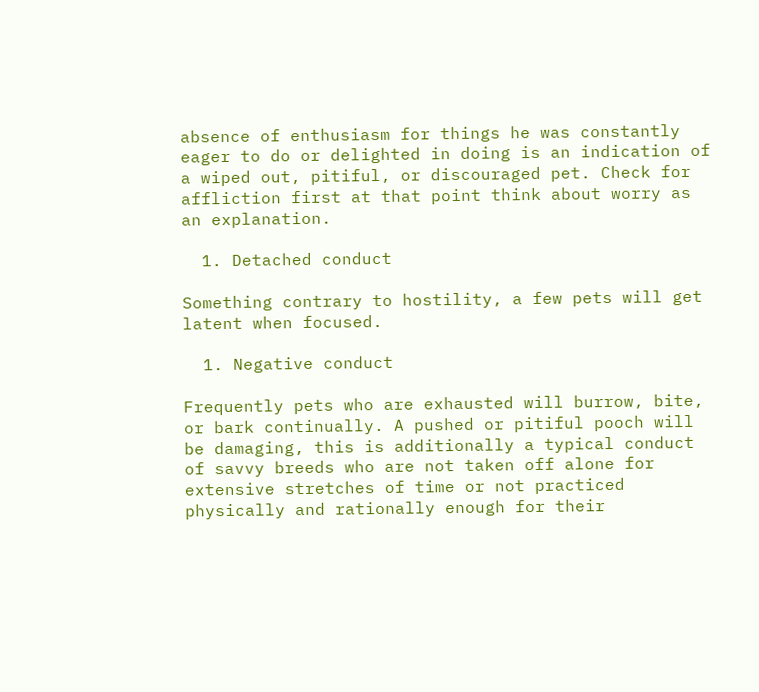absence of enthusiasm for things he was constantly eager to do or delighted in doing is an indication of a wiped out, pitiful, or discouraged pet. Check for affliction first at that point think about worry as an explanation.

  1. Detached conduct

Something contrary to hostility, a few pets will get latent when focused.

  1. Negative conduct

Frequently pets who are exhausted will burrow, bite, or bark continually. A pushed or pitiful pooch will be damaging, this is additionally a typical conduct of savvy breeds who are not taken off alone for extensive stretches of time or not practiced physically and rationally enough for their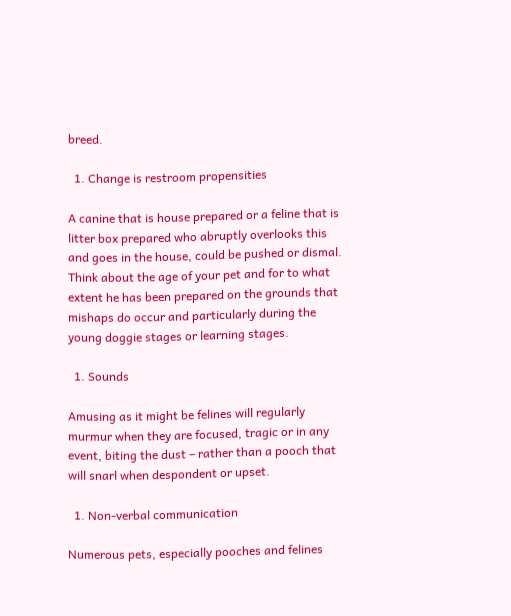breed.

  1. Change is restroom propensities

A canine that is house prepared or a feline that is litter box prepared who abruptly overlooks this and goes in the house, could be pushed or dismal. Think about the age of your pet and for to what extent he has been prepared on the grounds that mishaps do occur and particularly during the young doggie stages or learning stages.

  1. Sounds

Amusing as it might be felines will regularly murmur when they are focused, tragic or in any event, biting the dust – rather than a pooch that will snarl when despondent or upset.

  1. Non-verbal communication

Numerous pets, especially pooches and felines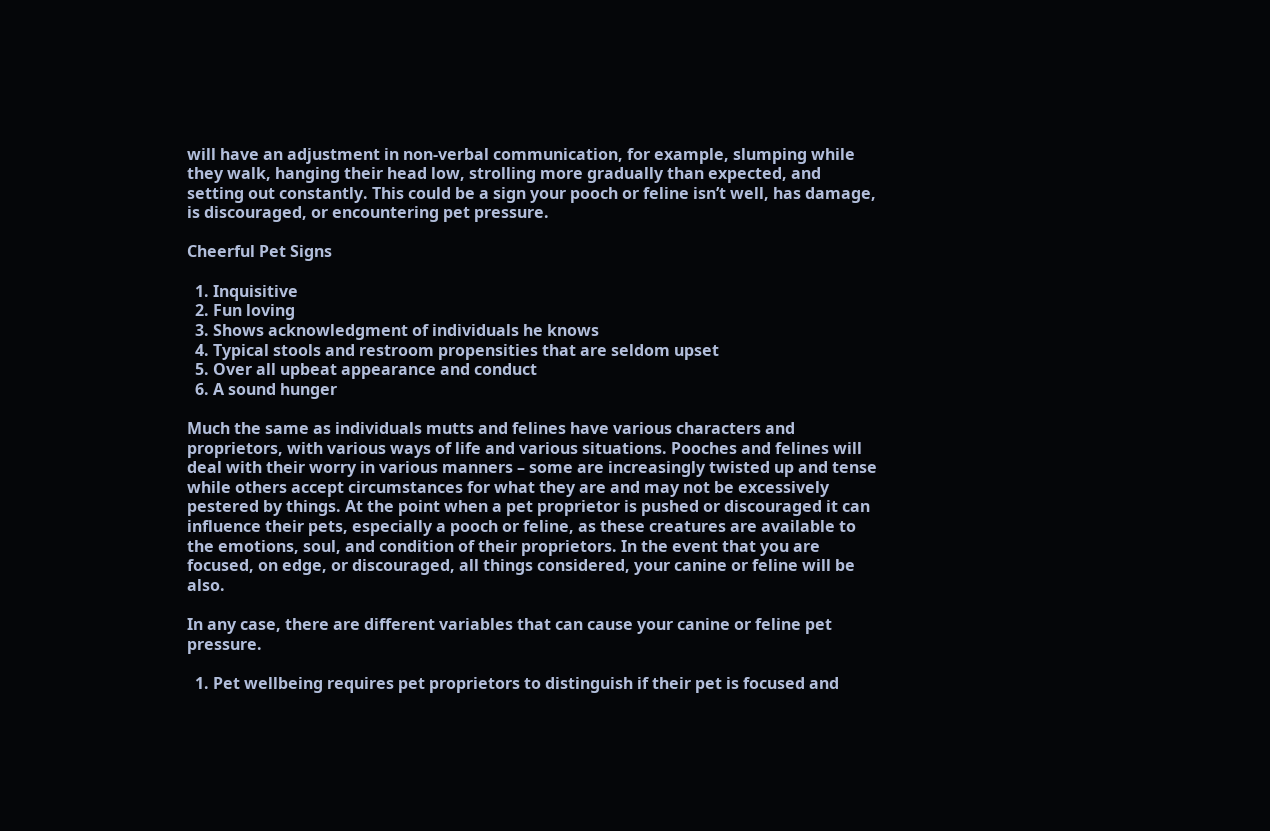will have an adjustment in non-verbal communication, for example, slumping while they walk, hanging their head low, strolling more gradually than expected, and setting out constantly. This could be a sign your pooch or feline isn’t well, has damage, is discouraged, or encountering pet pressure.

Cheerful Pet Signs

  1. Inquisitive
  2. Fun loving
  3. Shows acknowledgment of individuals he knows
  4. Typical stools and restroom propensities that are seldom upset
  5. Over all upbeat appearance and conduct
  6. A sound hunger

Much the same as individuals mutts and felines have various characters and proprietors, with various ways of life and various situations. Pooches and felines will deal with their worry in various manners – some are increasingly twisted up and tense while others accept circumstances for what they are and may not be excessively pestered by things. At the point when a pet proprietor is pushed or discouraged it can influence their pets, especially a pooch or feline, as these creatures are available to the emotions, soul, and condition of their proprietors. In the event that you are focused, on edge, or discouraged, all things considered, your canine or feline will be also.

In any case, there are different variables that can cause your canine or feline pet pressure.

  1. Pet wellbeing requires pet proprietors to distinguish if their pet is focused and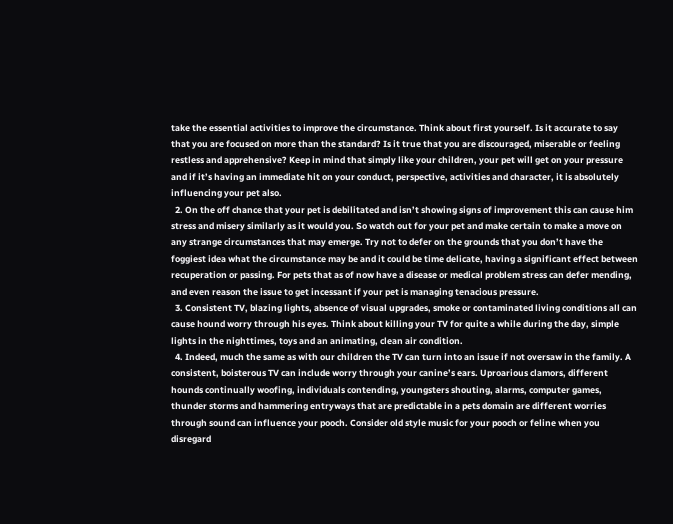take the essential activities to improve the circumstance. Think about first yourself. Is it accurate to say that you are focused on more than the standard? Is it true that you are discouraged, miserable or feeling restless and apprehensive? Keep in mind that simply like your children, your pet will get on your pressure and if it’s having an immediate hit on your conduct, perspective, activities and character, it is absolutely influencing your pet also.
  2. On the off chance that your pet is debilitated and isn’t showing signs of improvement this can cause him stress and misery similarly as it would you. So watch out for your pet and make certain to make a move on any strange circumstances that may emerge. Try not to defer on the grounds that you don’t have the foggiest idea what the circumstance may be and it could be time delicate, having a significant effect between recuperation or passing. For pets that as of now have a disease or medical problem stress can defer mending, and even reason the issue to get incessant if your pet is managing tenacious pressure.
  3. Consistent TV, blazing lights, absence of visual upgrades, smoke or contaminated living conditions all can cause hound worry through his eyes. Think about killing your TV for quite a while during the day, simple lights in the nighttimes, toys and an animating, clean air condition.
  4. Indeed, much the same as with our children the TV can turn into an issue if not oversaw in the family. A consistent, boisterous TV can include worry through your canine’s ears. Uproarious clamors, different hounds continually woofing, individuals contending, youngsters shouting, alarms, computer games, thunder storms and hammering entryways that are predictable in a pets domain are different worries through sound can influence your pooch. Consider old style music for your pooch or feline when you disregard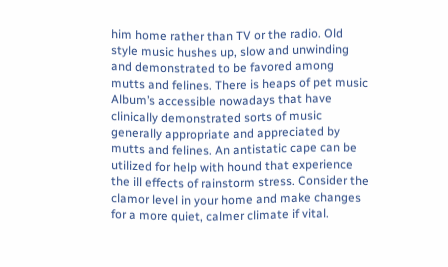him home rather than TV or the radio. Old style music hushes up, slow and unwinding and demonstrated to be favored among mutts and felines. There is heaps of pet music Album’s accessible nowadays that have clinically demonstrated sorts of music generally appropriate and appreciated by mutts and felines. An antistatic cape can be utilized for help with hound that experience the ill effects of rainstorm stress. Consider the clamor level in your home and make changes for a more quiet, calmer climate if vital.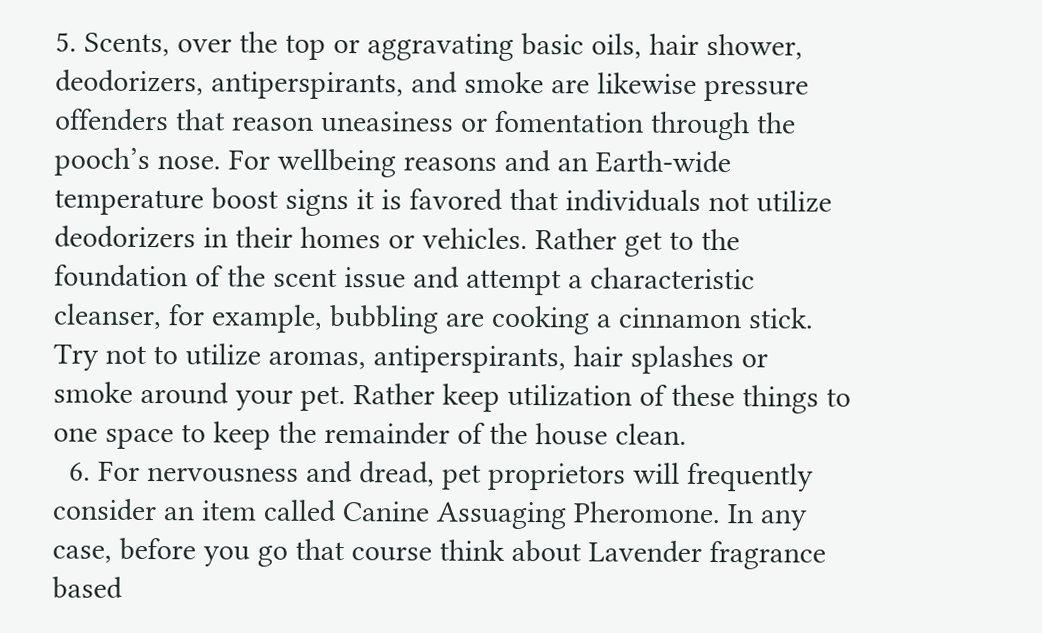5. Scents, over the top or aggravating basic oils, hair shower, deodorizers, antiperspirants, and smoke are likewise pressure offenders that reason uneasiness or fomentation through the pooch’s nose. For wellbeing reasons and an Earth-wide temperature boost signs it is favored that individuals not utilize deodorizers in their homes or vehicles. Rather get to the foundation of the scent issue and attempt a characteristic cleanser, for example, bubbling are cooking a cinnamon stick. Try not to utilize aromas, antiperspirants, hair splashes or smoke around your pet. Rather keep utilization of these things to one space to keep the remainder of the house clean.
  6. For nervousness and dread, pet proprietors will frequently consider an item called Canine Assuaging Pheromone. In any case, before you go that course think about Lavender fragrance based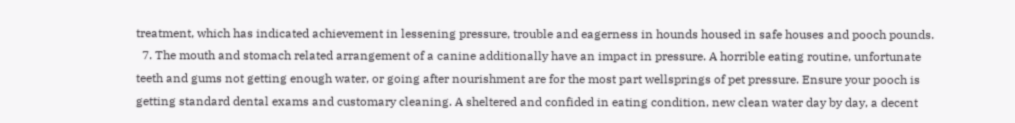treatment, which has indicated achievement in lessening pressure, trouble and eagerness in hounds housed in safe houses and pooch pounds.
  7. The mouth and stomach related arrangement of a canine additionally have an impact in pressure. A horrible eating routine, unfortunate teeth and gums not getting enough water, or going after nourishment are for the most part wellsprings of pet pressure. Ensure your pooch is getting standard dental exams and customary cleaning. A sheltered and confided in eating condition, new clean water day by day, a decent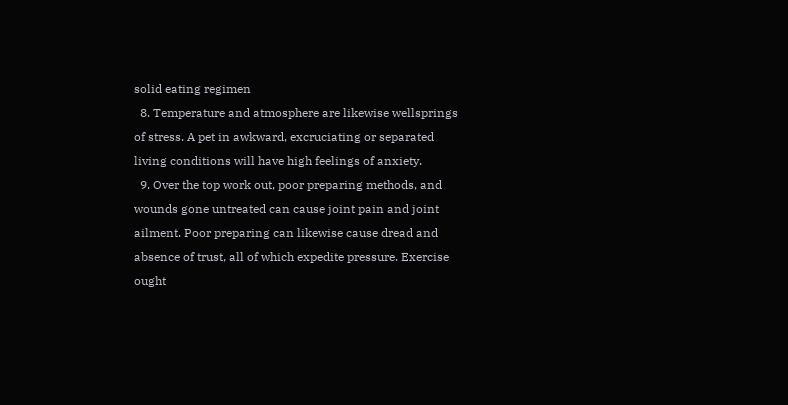solid eating regimen
  8. Temperature and atmosphere are likewise wellsprings of stress. A pet in awkward, excruciating or separated living conditions will have high feelings of anxiety.
  9. Over the top work out, poor preparing methods, and wounds gone untreated can cause joint pain and joint ailment. Poor preparing can likewise cause dread and absence of trust, all of which expedite pressure. Exercise ought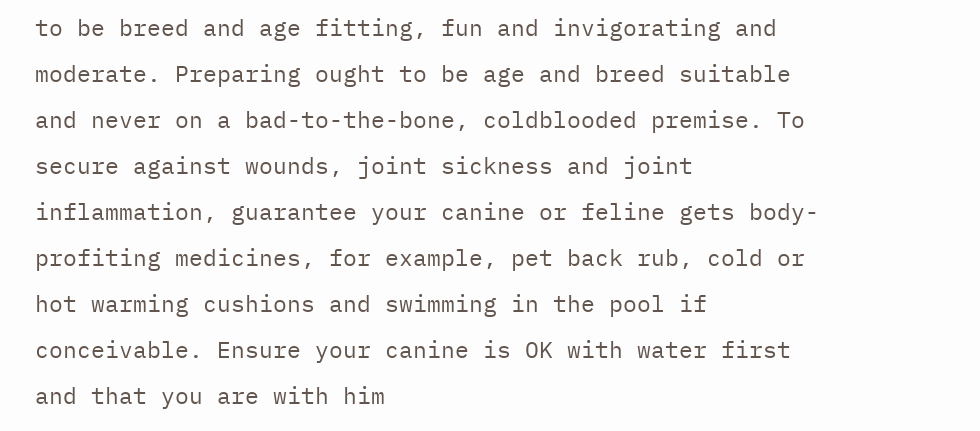to be breed and age fitting, fun and invigorating and moderate. Preparing ought to be age and breed suitable and never on a bad-to-the-bone, coldblooded premise. To secure against wounds, joint sickness and joint inflammation, guarantee your canine or feline gets body-profiting medicines, for example, pet back rub, cold or hot warming cushions and swimming in the pool if conceivable. Ensure your canine is OK with water first and that you are with him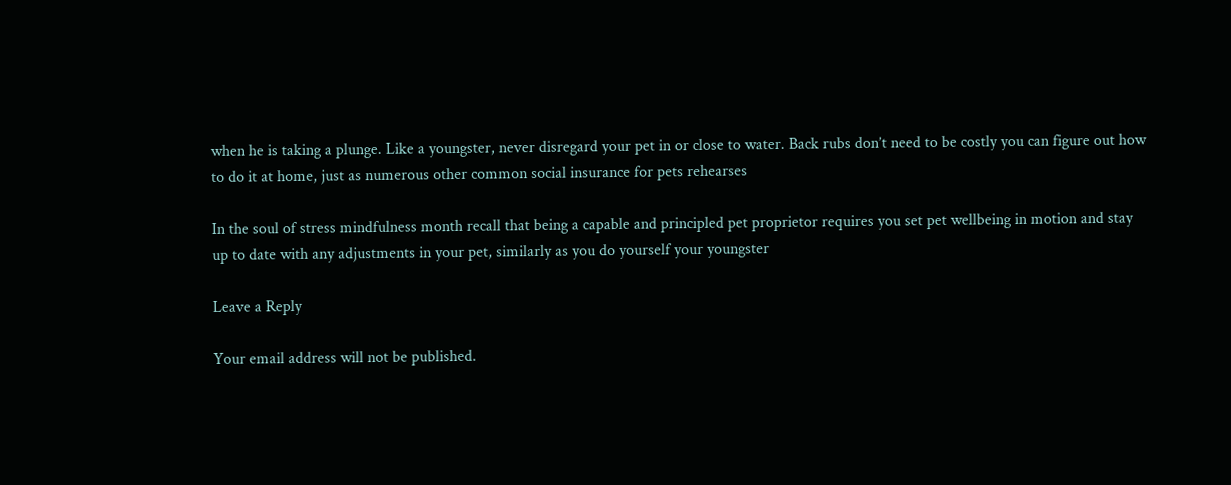when he is taking a plunge. Like a youngster, never disregard your pet in or close to water. Back rubs don’t need to be costly you can figure out how to do it at home, just as numerous other common social insurance for pets rehearses

In the soul of stress mindfulness month recall that being a capable and principled pet proprietor requires you set pet wellbeing in motion and stay up to date with any adjustments in your pet, similarly as you do yourself your youngster

Leave a Reply

Your email address will not be published.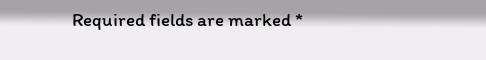Required fields are marked *